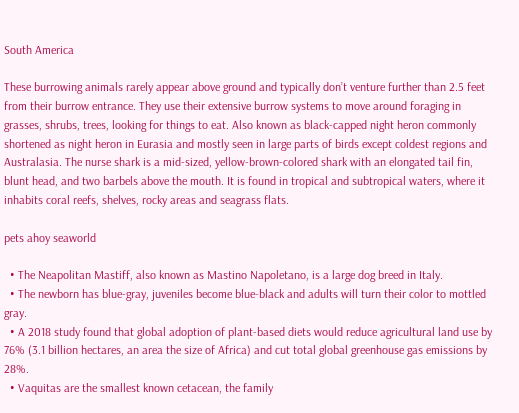South America

These burrowing animals rarely appear above ground and typically don’t venture further than 2.5 feet from their burrow entrance. They use their extensive burrow systems to move around foraging in grasses, shrubs, trees, looking for things to eat. Also known as black-capped night heron commonly shortened as night heron in Eurasia and mostly seen in large parts of birds except coldest regions and Australasia. The nurse shark is a mid-sized, yellow-brown-colored shark with an elongated tail fin, blunt head, and two barbels above the mouth. It is found in tropical and subtropical waters, where it inhabits coral reefs, shelves, rocky areas and seagrass flats.

pets ahoy seaworld

  • The Neapolitan Mastiff, also known as Mastino Napoletano, is a large dog breed in Italy.
  • The newborn has blue-gray, juveniles become blue-black and adults will turn their color to mottled gray.
  • A 2018 study found that global adoption of plant-based diets would reduce agricultural land use by 76% (3.1 billion hectares, an area the size of Africa) and cut total global greenhouse gas emissions by 28%.
  • Vaquitas are the smallest known cetacean, the family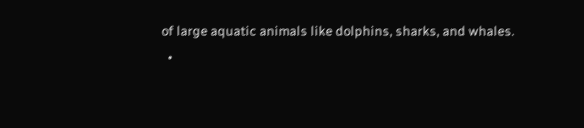of large aquatic animals like dolphins, sharks, and whales.
  •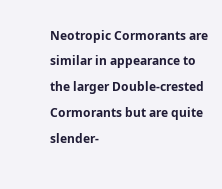Neotropic Cormorants are similar in appearance to the larger Double-crested Cormorants but are quite slender-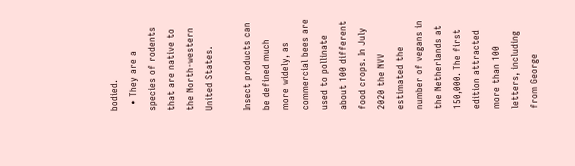bodied.
  • They are a species of rodents that are native to the North-western United States.

Insect products can be defined much more widely, as commercial bees are used to pollinate about 100 different food crops. In July 2020 the NVV estimated the number of vegans in the Netherlands at 150,000. The first edition attracted more than 100 letters, including from George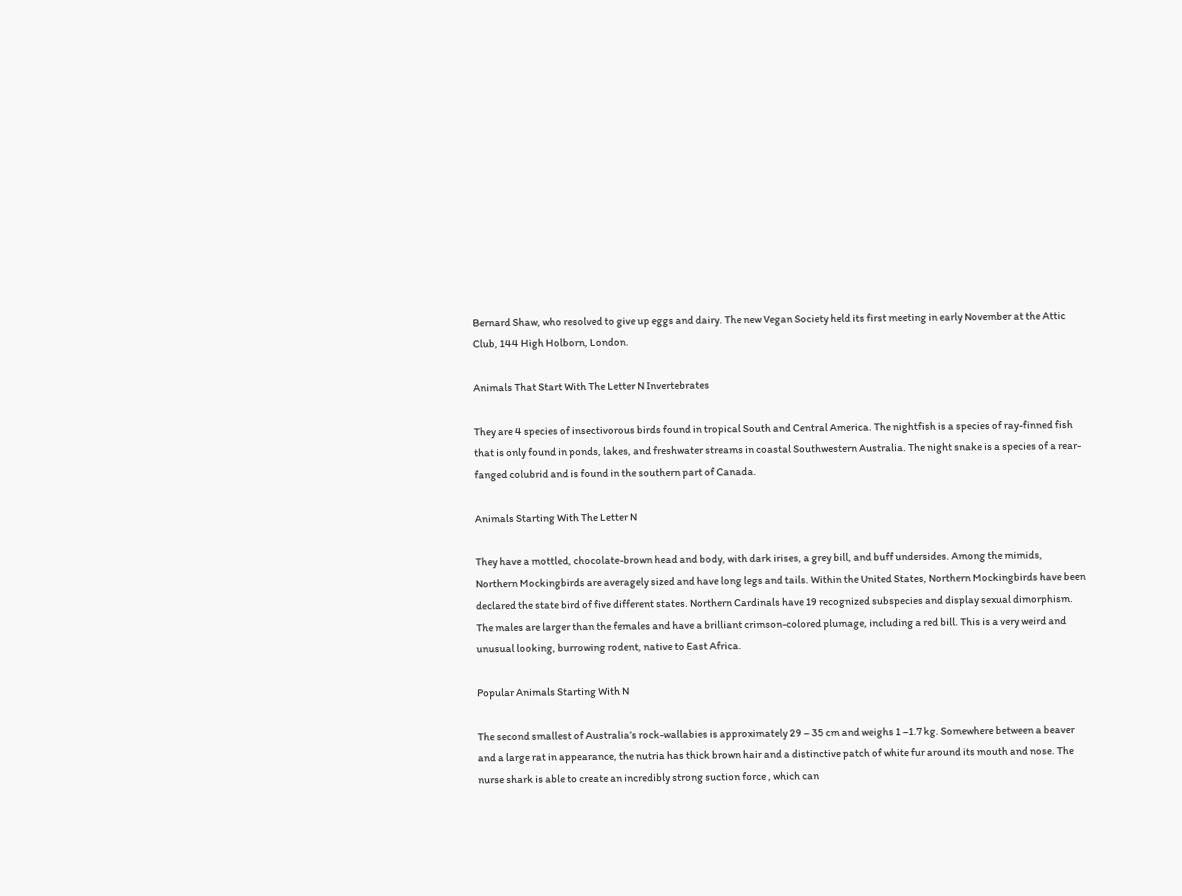Bernard Shaw, who resolved to give up eggs and dairy. The new Vegan Society held its first meeting in early November at the Attic Club, 144 High Holborn, London.

Animals That Start With The Letter N Invertebrates

They are 4 species of insectivorous birds found in tropical South and Central America. The nightfish is a species of ray-finned fish that is only found in ponds, lakes, and freshwater streams in coastal Southwestern Australia. The night snake is a species of a rear-fanged colubrid and is found in the southern part of Canada.

Animals Starting With The Letter N

They have a mottled, chocolate-brown head and body, with dark irises, a grey bill, and buff undersides. Among the mimids, Northern Mockingbirds are averagely sized and have long legs and tails. Within the United States, Northern Mockingbirds have been declared the state bird of five different states. Northern Cardinals have 19 recognized subspecies and display sexual dimorphism. The males are larger than the females and have a brilliant crimson-colored plumage, including a red bill. This is a very weird and unusual looking, burrowing rodent, native to East Africa.

Popular Animals Starting With N

The second smallest of Australia’s rock-wallabies is approximately 29 – 35 cm and weighs 1 –1.7 kg. Somewhere between a beaver and a large rat in appearance, the nutria has thick brown hair and a distinctive patch of white fur around its mouth and nose. The nurse shark is able to create an incredibly strong suction force , which can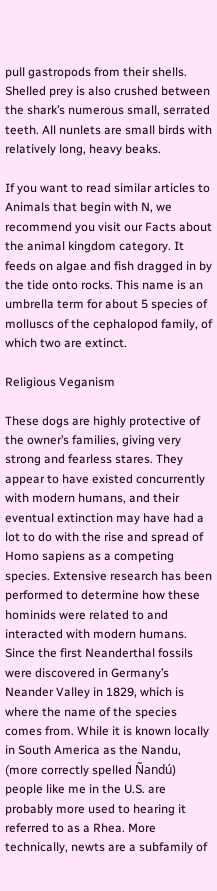pull gastropods from their shells. Shelled prey is also crushed between the shark’s numerous small, serrated teeth. All nunlets are small birds with relatively long, heavy beaks.

If you want to read similar articles to Animals that begin with N, we recommend you visit our Facts about the animal kingdom category. It feeds on algae and fish dragged in by the tide onto rocks. This name is an umbrella term for about 5 species of molluscs of the cephalopod family, of which two are extinct.

Religious Veganism

These dogs are highly protective of the owner’s families, giving very strong and fearless stares. They appear to have existed concurrently with modern humans, and their eventual extinction may have had a lot to do with the rise and spread of Homo sapiens as a competing species. Extensive research has been performed to determine how these hominids were related to and interacted with modern humans. Since the first Neanderthal fossils were discovered in Germany’s Neander Valley in 1829, which is where the name of the species comes from. While it is known locally in South America as the Nandu, (more correctly spelled Ñandú) people like me in the U.S. are probably more used to hearing it referred to as a Rhea. More technically, newts are a subfamily of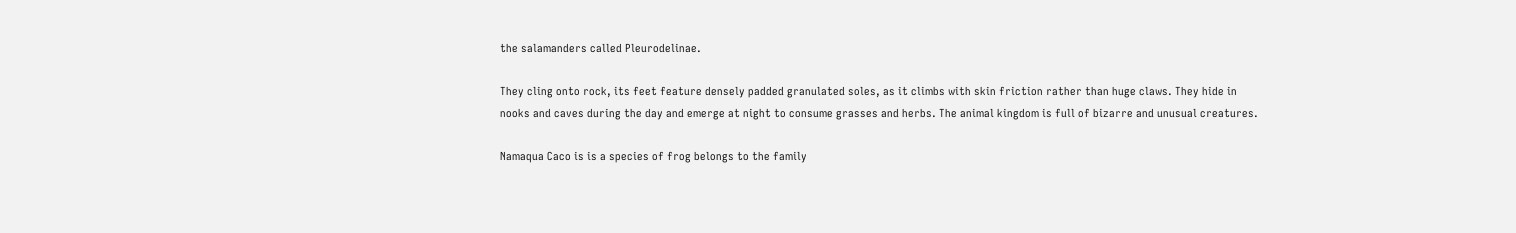the salamanders called Pleurodelinae.

They cling onto rock, its feet feature densely padded granulated soles, as it climbs with skin friction rather than huge claws. They hide in nooks and caves during the day and emerge at night to consume grasses and herbs. The animal kingdom is full of bizarre and unusual creatures.

Namaqua Caco is is a species of frog belongs to the family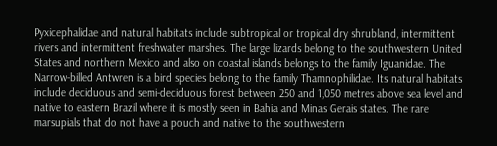Pyxicephalidae and natural habitats include subtropical or tropical dry shrubland, intermittent rivers and intermittent freshwater marshes. The large lizards belong to the southwestern United States and northern Mexico and also on coastal islands belongs to the family Iguanidae. The Narrow-billed Antwren is a bird species belong to the family Thamnophilidae. Its natural habitats include deciduous and semi-deciduous forest between 250 and 1,050 metres above sea level and native to eastern Brazil where it is mostly seen in Bahia and Minas Gerais states. The rare marsupials that do not have a pouch and native to the southwestern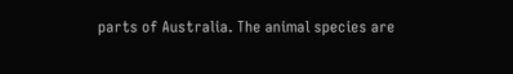parts of Australia. The animal species are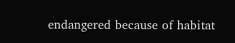endangered because of habitat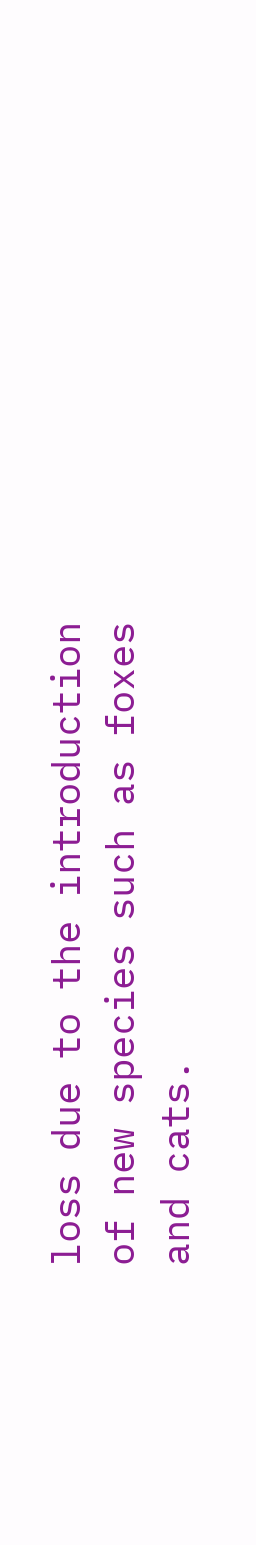loss due to the introduction of new species such as foxes and cats.